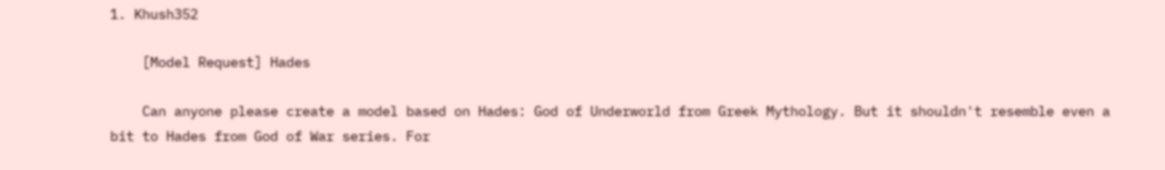1. Khush352

    [Model Request] Hades

    Can anyone please create a model based on Hades: God of Underworld from Greek Mythology. But it shouldn't resemble even a bit to Hades from God of War series. For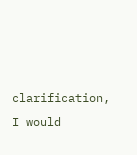clarification, I would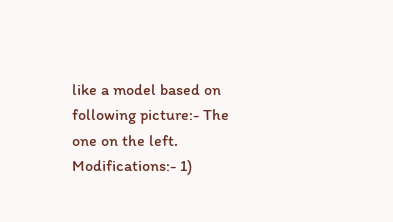like a model based on following picture:- The one on the left. Modifications:- 1)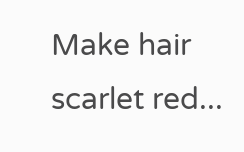Make hair scarlet red...